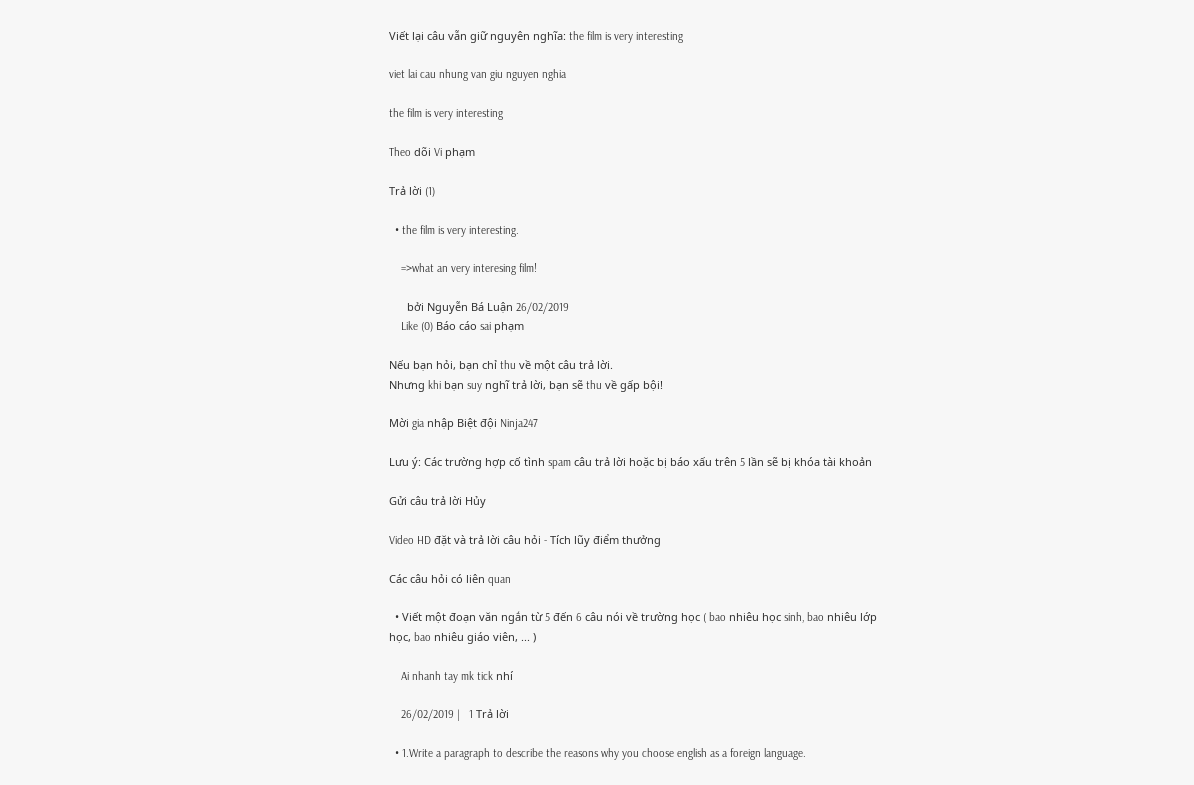Viết lại câu vẫn giữ nguyên nghĩa: the film is very interesting

viet lai cau nhung van giu nguyen nghia

the film is very interesting

Theo dõi Vi phạm

Trả lời (1)

  • the film is very interesting.

    =>what an very interesing film!

      bởi Nguyễn Bá Luận 26/02/2019
    Like (0) Báo cáo sai phạm

Nếu bạn hỏi, bạn chỉ thu về một câu trả lời.
Nhưng khi bạn suy nghĩ trả lời, bạn sẽ thu về gấp bội!

Mời gia nhập Biệt đội Ninja247

Lưu ý: Các trường hợp cố tình spam câu trả lời hoặc bị báo xấu trên 5 lần sẽ bị khóa tài khoản

Gửi câu trả lời Hủy

Video HD đặt và trả lời câu hỏi - Tích lũy điểm thưởng

Các câu hỏi có liên quan

  • Viết một đoạn văn ngắn từ 5 đến 6 câu nói về trường học ( bao nhiêu học sinh, bao nhiêu lớp học, bao nhiêu giáo viên, ... )

    Ai nhanh tay mk tick nhí

    26/02/2019 |   1 Trả lời

  • 1.Write a paragraph to describe the reasons why you choose english as a foreign language.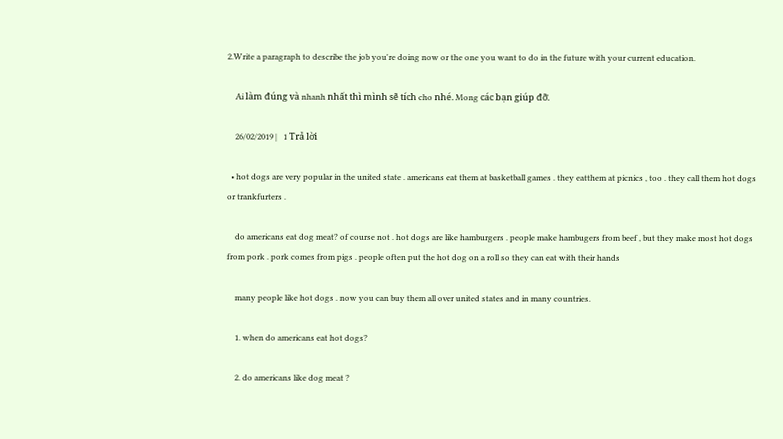2.Write a paragraph to describe the job you're doing now or the one you want to do in the future with your current education.

    Ai làm đúng và nhanh nhất thì mình sẽ tích cho nhé. Mong các bạn giúp đỡ.

    26/02/2019 |   1 Trả lời

  • hot dogs are very popular in the united state . americans eat them at basketball games . they eatthem at picnics , too . they call them hot dogs or trankfurters .

    do americans eat dog meat? of course not . hot dogs are like hamburgers . people make hambugers from beef , but they make most hot dogs from pork . pork comes from pigs . people often put the hot dog on a roll so they can eat with their hands

    many people like hot dogs . now you can buy them all over united states and in many countries.

    1. when do americans eat hot dogs?

    2. do americans like dog meat ?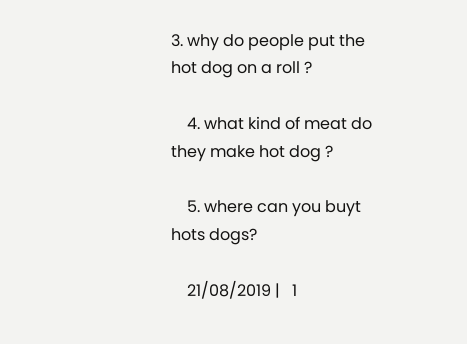3. why do people put the hot dog on a roll ?

    4. what kind of meat do they make hot dog ?

    5. where can you buyt hots dogs?

    21/08/2019 |   1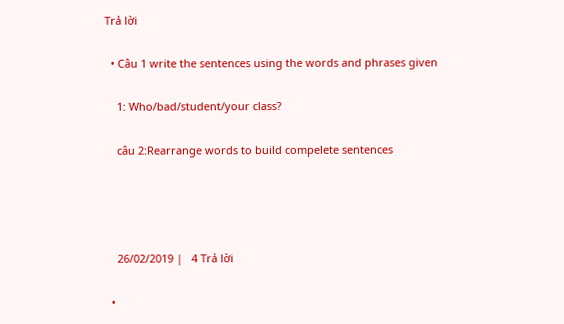Trả lời

  • Câu 1 write the sentences using the words and phrases given

    1: Who/bad/student/your class?

    câu 2:Rearrange words to build compelete sentences




    26/02/2019 |   4 Trả lời

  •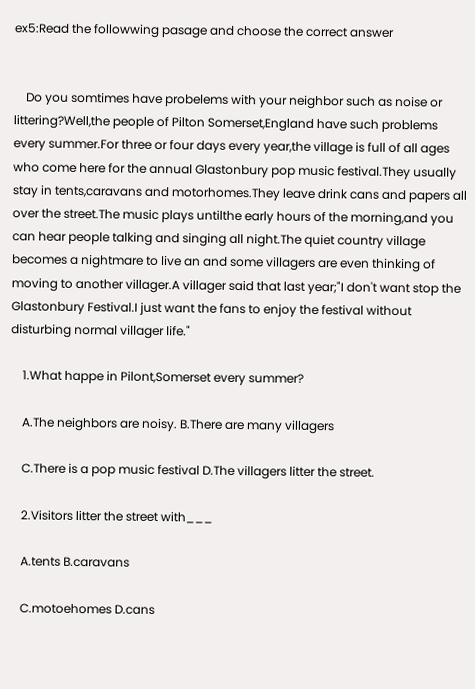ex5:Read the followwing pasage and choose the correct answer


    Do you somtimes have probelems with your neighbor such as noise or littering?Well,the people of Pilton Somerset,England have such problems every summer.For three or four days every year,the village is full of all ages who come here for the annual Glastonbury pop music festival.They usually stay in tents,caravans and motorhomes.They leave drink cans and papers all over the street.The music plays untilthe early hours of the morning,and you can hear people talking and singing all night.The quiet country village becomes a nightmare to live an and some villagers are even thinking of moving to another villager.A villager said that last year;"I don't want stop the Glastonbury Festival.I just want the fans to enjoy the festival without disturbing normal villager life."

    1.What happe in Pilont,Somerset every summer?

    A.The neighbors are noisy. B.There are many villagers

    C.There is a pop music festival D.The villagers litter the street.

    2.Visitors litter the street with___

    A.tents B.caravans

    C.motoehomes D.cans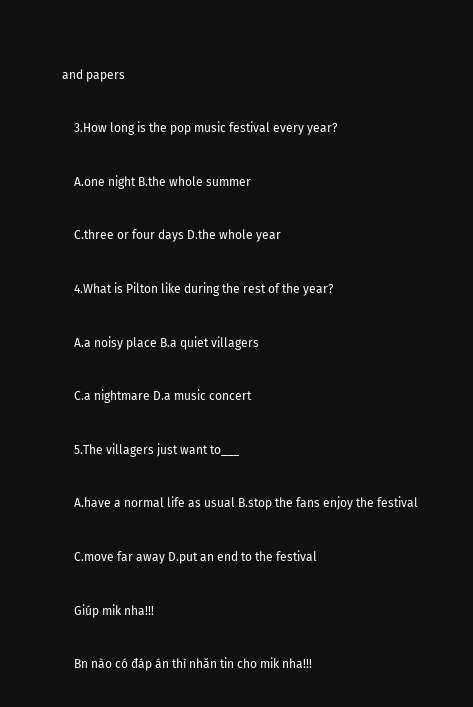and papers

    3.How long is the pop music festival every year?

    A.one night B.the whole summer

    C.three or four days D.the whole year

    4.What is Pilton like during the rest of the year?

    A.a noisy place B.a quiet villagers

    C.a nightmare D.a music concert

    5.The villagers just want to___

    A.have a normal life as usual B.stop the fans enjoy the festival

    C.move far away D.put an end to the festival

    Giúp mik nha!!!

    Bn nào có đáp án thì nhăn tin cho mik nha!!!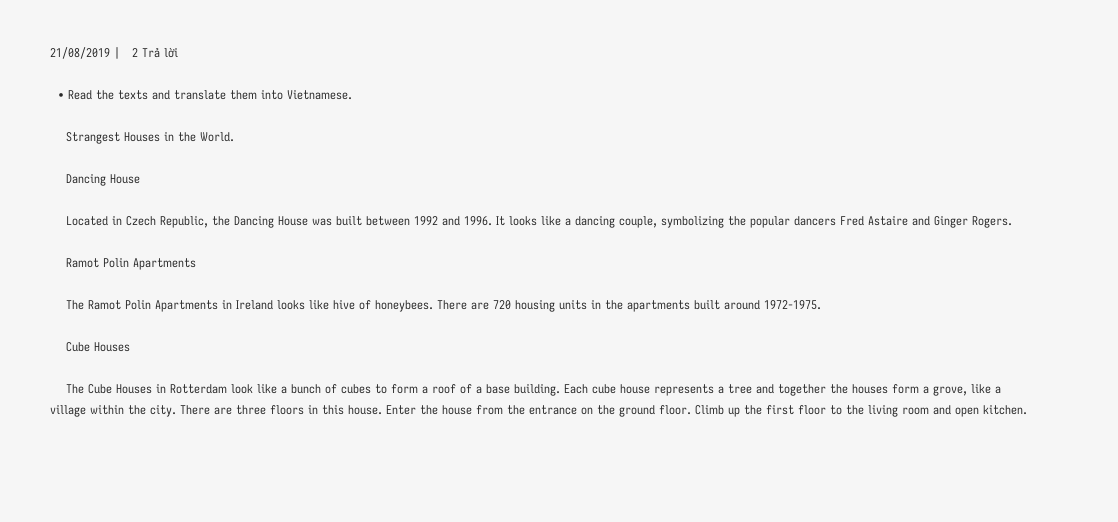21/08/2019 |   2 Trả lời

  • Read the texts and translate them into Vietnamese.

    Strangest Houses in the World.

    Dancing House

    Located in Czech Republic, the Dancing House was built between 1992 and 1996. It looks like a dancing couple, symbolizing the popular dancers Fred Astaire and Ginger Rogers.

    Ramot Polin Apartments

    The Ramot Polin Apartments in Ireland looks like hive of honeybees. There are 720 housing units in the apartments built around 1972-1975.

    Cube Houses

    The Cube Houses in Rotterdam look like a bunch of cubes to form a roof of a base building. Each cube house represents a tree and together the houses form a grove, like a village within the city. There are three floors in this house. Enter the house from the entrance on the ground floor. Climb up the first floor to the living room and open kitchen.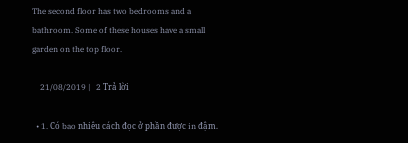The second floor has two bedrooms and a bathroom. Some of these houses have a small garden on the top floor.

    21/08/2019 |   2 Trả lời

  • 1. Có bao nhiêu cách đọc ở phần được in đậm.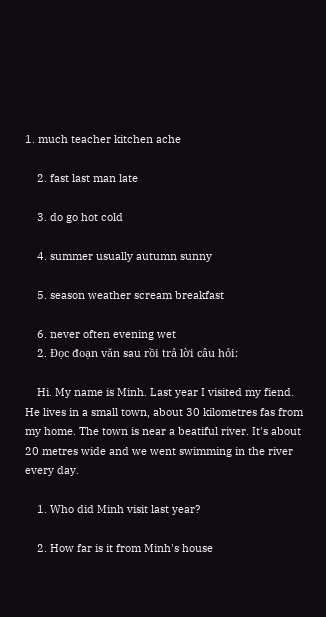1. much teacher kitchen ache

    2. fast last man late

    3. do go hot cold

    4. summer usually autumn sunny

    5. season weather scream breakfast

    6. never often evening wet
    2. Đọc đoạn văn sau rồi trả lời câu hỏi:

    Hi. My name is Minh. Last year I visited my fiend. He lives in a small town, about 30 kilometres fas from my home. The town is near a beatiful river. It's about 20 metres wide and we went swimming in the river every day.

    1. Who did Minh visit last year?

    2. How far is it from Minh's house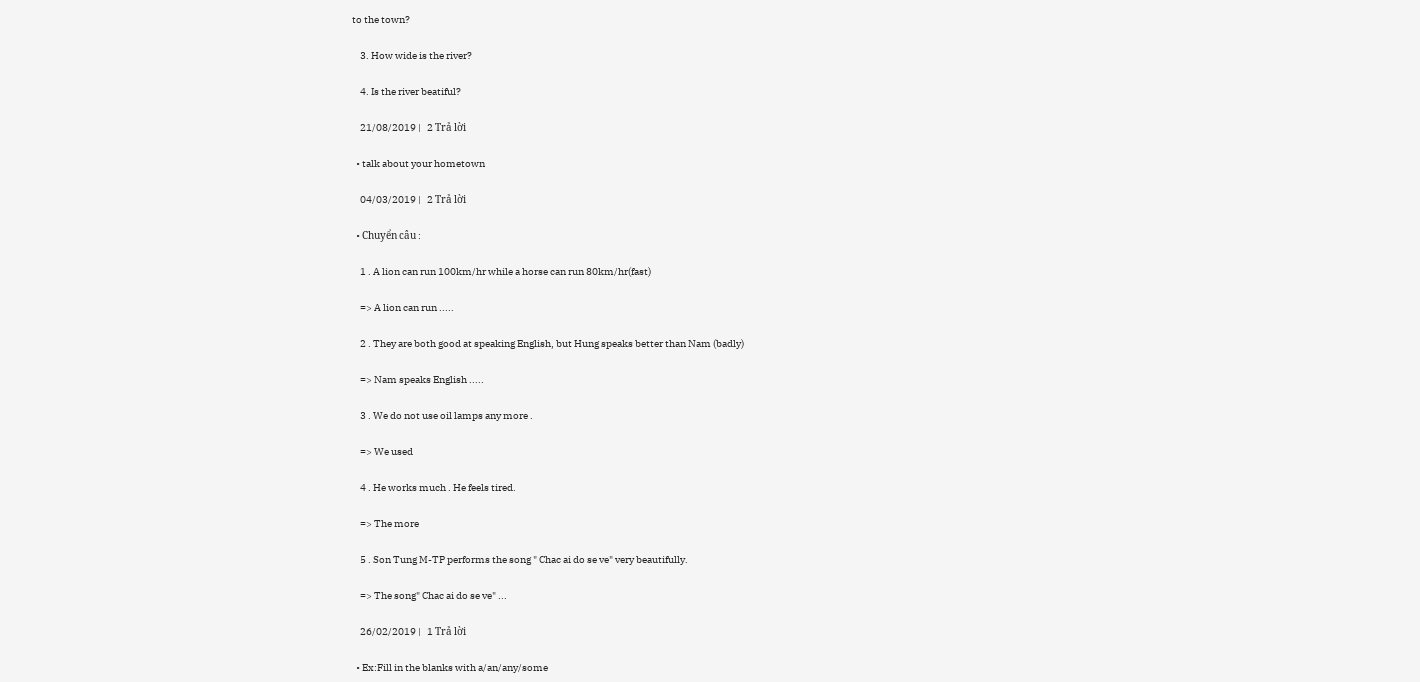to the town?

    3. How wide is the river?

    4. Is the river beatiful?

    21/08/2019 |   2 Trả lời

  • talk about your hometown

    04/03/2019 |   2 Trả lời

  • Chuyển câu :

    1 . A lion can run 100km/hr while a horse can run 80km/hr(fast)

    => A lion can run .....

    2 . They are both good at speaking English, but Hung speaks better than Nam (badly)

    => Nam speaks English .....

    3 . We do not use oil lamps any more .

    => We used

    4 . He works much . He feels tired.

    => The more

    5 . Son Tung M-TP performs the song " Chac ai do se ve" very beautifully.

    => The song" Chac ai do se ve" ...

    26/02/2019 |   1 Trả lời

  • Ex:Fill in the blanks with a/an/any/some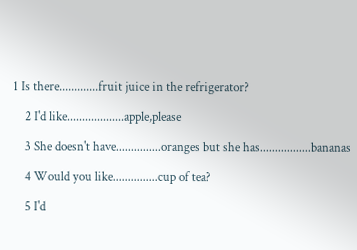1 Is there.............fruit juice in the refrigerator?

    2 I'd like...................apple,please

    3 She doesn't have...............oranges but she has.................bananas

    4 Would you like...............cup of tea?

    5 I'd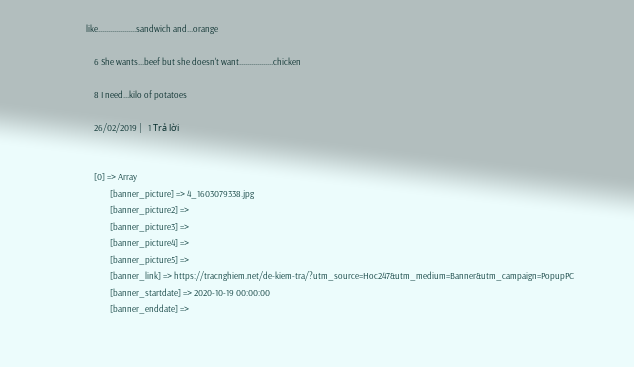like...................sandwich and...orange

    6 She wants...beef but she doesn't want.................chicken

    8 I need...kilo of potatoes

    26/02/2019 |   1 Trả lời


    [0] => Array
            [banner_picture] => 4_1603079338.jpg
            [banner_picture2] =>
            [banner_picture3] =>
            [banner_picture4] =>
            [banner_picture5] =>
            [banner_link] => https://tracnghiem.net/de-kiem-tra/?utm_source=Hoc247&utm_medium=Banner&utm_campaign=PopupPC
            [banner_startdate] => 2020-10-19 00:00:00
            [banner_enddate] =>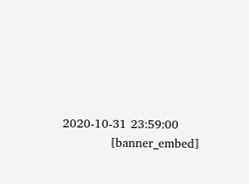2020-10-31 23:59:00
            [banner_embed]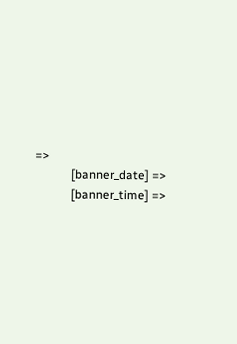=>
            [banner_date] =>
            [banner_time] =>